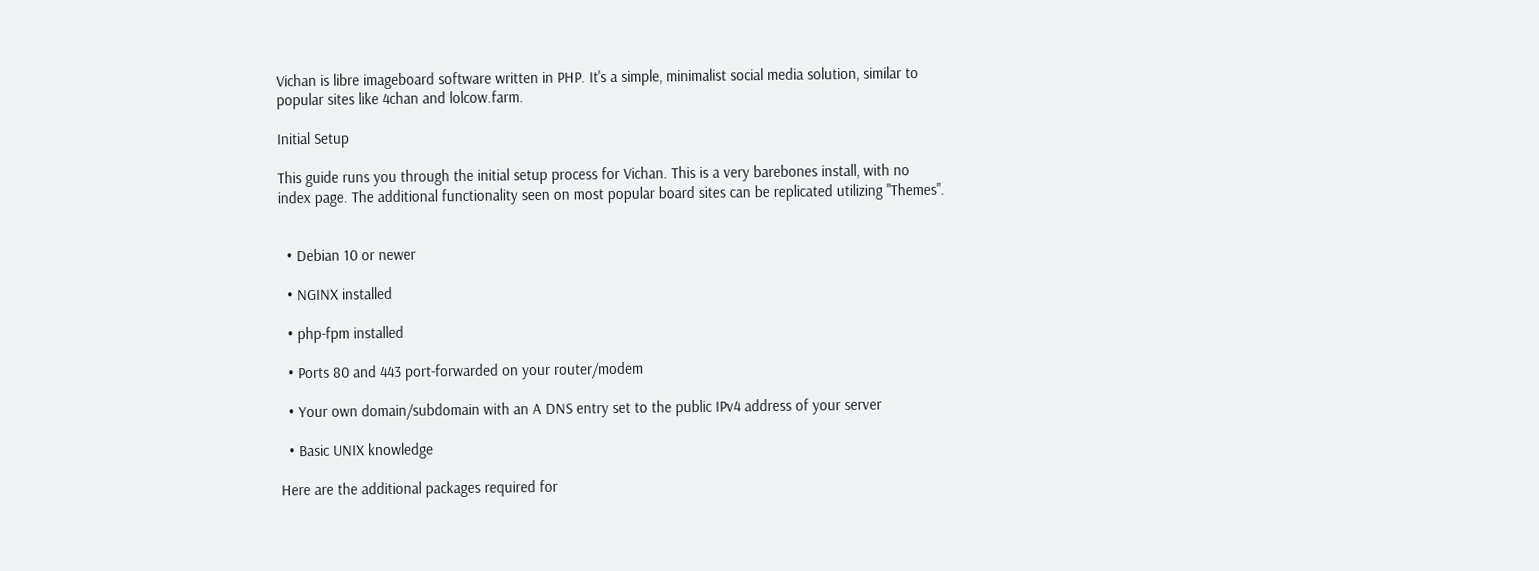Vichan is libre imageboard software written in PHP. It's a simple, minimalist social media solution, similar to popular sites like 4chan and lolcow.farm.

Initial Setup

This guide runs you through the initial setup process for Vichan. This is a very barebones install, with no index page. The additional functionality seen on most popular board sites can be replicated utilizing "Themes".


  • Debian 10 or newer

  • NGINX installed

  • php-fpm installed

  • Ports 80 and 443 port-forwarded on your router/modem

  • Your own domain/subdomain with an A DNS entry set to the public IPv4 address of your server

  • Basic UNIX knowledge

Here are the additional packages required for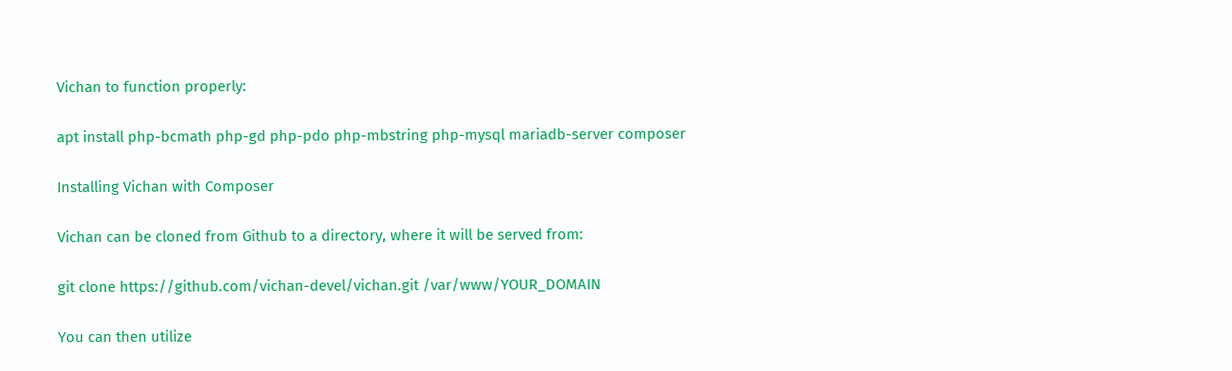Vichan to function properly:

apt install php-bcmath php-gd php-pdo php-mbstring php-mysql mariadb-server composer

Installing Vichan with Composer

Vichan can be cloned from Github to a directory, where it will be served from:

git clone https://github.com/vichan-devel/vichan.git /var/www/YOUR_DOMAIN

You can then utilize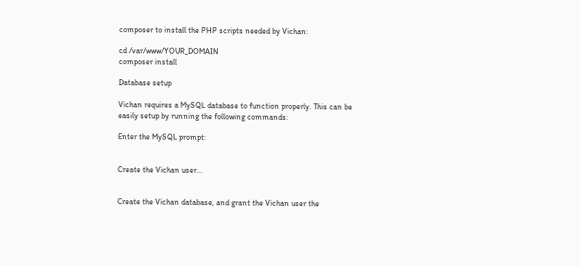composer to install the PHP scripts needed by Vichan:

cd /var/www/YOUR_DOMAIN
composer install

Database setup

Vichan requires a MySQL database to function properly. This can be easily setup by running the following commands:

Enter the MySQL prompt:


Create the Vichan user...


Create the Vichan database, and grant the Vichan user the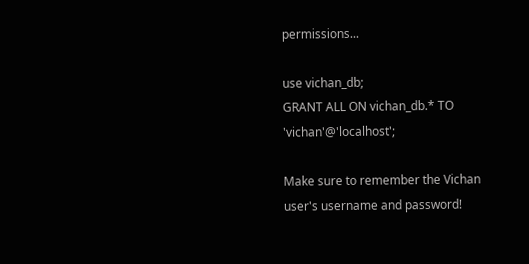permissions...

use vichan_db;
GRANT ALL ON vichan_db.* TO 'vichan'@'localhost';

Make sure to remember the Vichan user's username and password!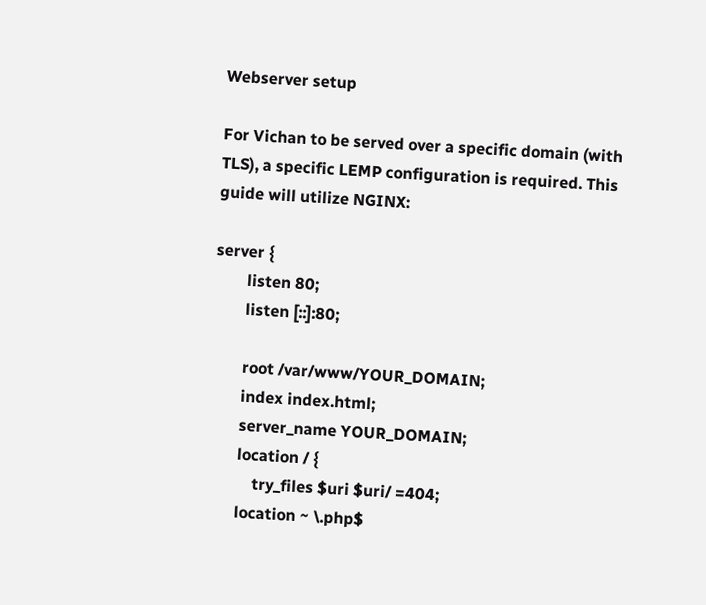Webserver setup

For Vichan to be served over a specific domain (with TLS), a specific LEMP configuration is required. This guide will utilize NGINX:

server {
        listen 80;
        listen [::]:80;

        root /var/www/YOUR_DOMAIN;
        index index.html;
        server_name YOUR_DOMAIN;
        location / {
            try_files $uri $uri/ =404;
        location ~ \.php$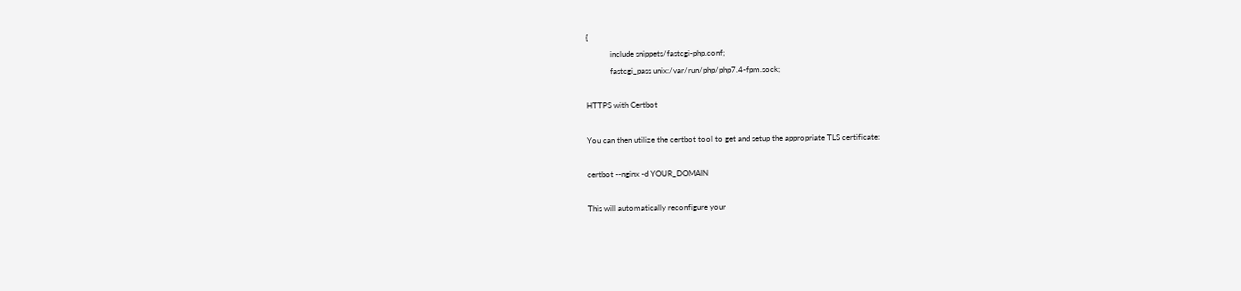{
            include snippets/fastcgi-php.conf;
            fastcgi_pass unix:/var/run/php/php7.4-fpm.sock;

HTTPS with Certbot

You can then utilize the certbot tool to get and setup the appropriate TLS certificate:

certbot --nginx -d YOUR_DOMAIN

This will automatically reconfigure your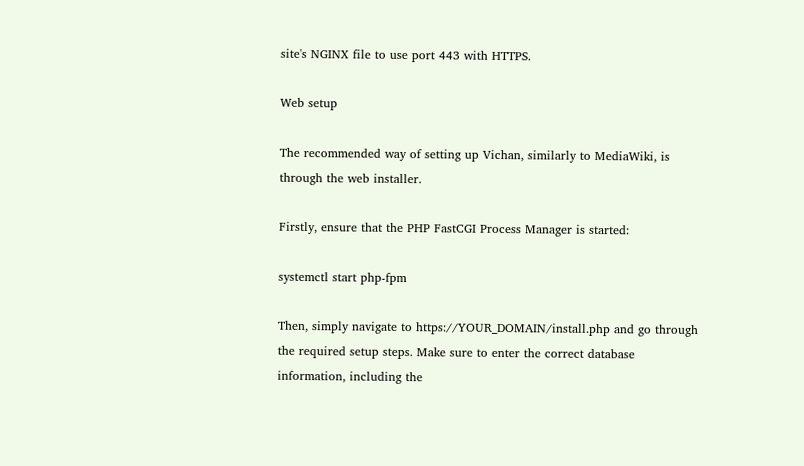site's NGINX file to use port 443 with HTTPS.

Web setup

The recommended way of setting up Vichan, similarly to MediaWiki, is through the web installer.

Firstly, ensure that the PHP FastCGI Process Manager is started:

systemctl start php-fpm

Then, simply navigate to https://YOUR_DOMAIN/install.php and go through the required setup steps. Make sure to enter the correct database information, including the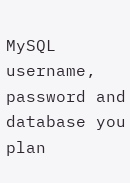MySQL username, password and database you plan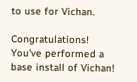to use for Vichan.

Congratulations! You've performed a base install of Vichan!